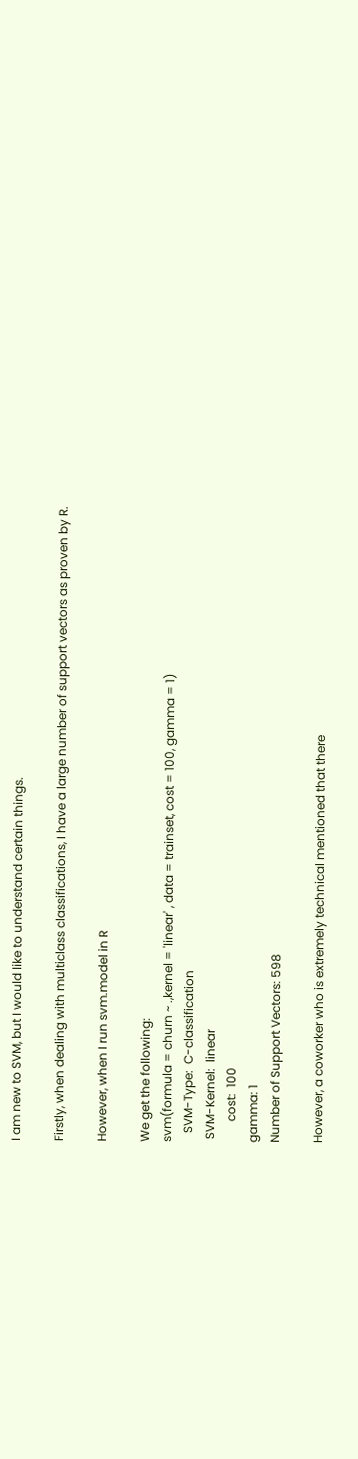I am new to SVM, but I would like to understand certain things.

Firstly, when dealing with multiclass classifications, I have a large number of support vectors as proven by R.

However, when I run svm.model in R

We get the following:
svm(formula = churn ~ .,kernel = 'linear' , data = trainset, cost = 100, gamma = 1)
   SVM-Type:  C-classification
 SVM-Kernel:  linear
       cost:  100
gamma: 1
Number of Support Vectors: 598

However, a coworker who is extremely technical mentioned that there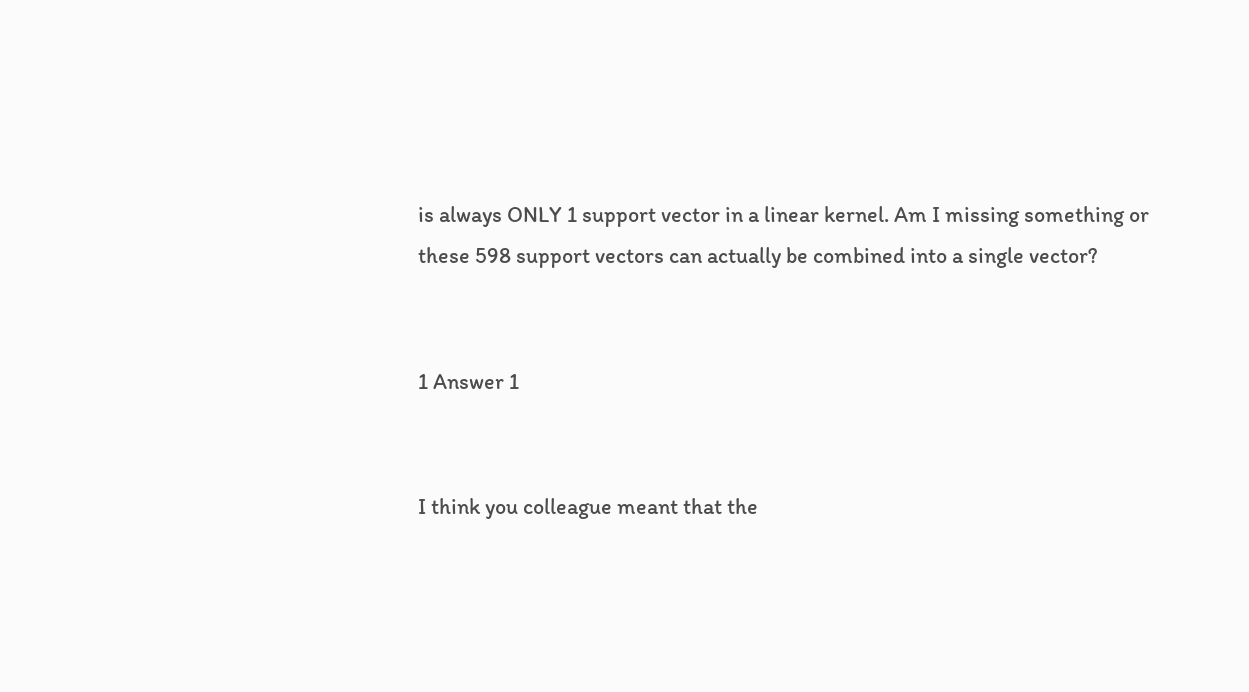is always ONLY 1 support vector in a linear kernel. Am I missing something or these 598 support vectors can actually be combined into a single vector?


1 Answer 1


I think you colleague meant that the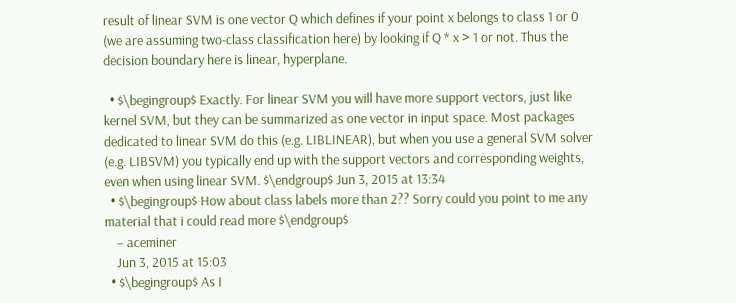result of linear SVM is one vector Q which defines if your point x belongs to class 1 or 0 (we are assuming two-class classification here) by looking if Q * x > 1 or not. Thus the decision boundary here is linear, hyperplane.

  • $\begingroup$ Exactly. For linear SVM you will have more support vectors, just like kernel SVM, but they can be summarized as one vector in input space. Most packages dedicated to linear SVM do this (e.g. LIBLINEAR), but when you use a general SVM solver (e.g. LIBSVM) you typically end up with the support vectors and corresponding weights, even when using linear SVM. $\endgroup$ Jun 3, 2015 at 13:34
  • $\begingroup$ How about class labels more than 2?? Sorry could you point to me any material that i could read more $\endgroup$
    – aceminer
    Jun 3, 2015 at 15:03
  • $\begingroup$ As I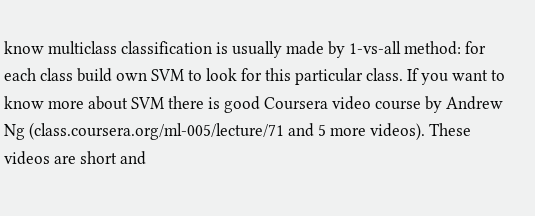know multiclass classification is usually made by 1-vs-all method: for each class build own SVM to look for this particular class. If you want to know more about SVM there is good Coursera video course by Andrew Ng (class.coursera.org/ml-005/lecture/71 and 5 more videos). These videos are short and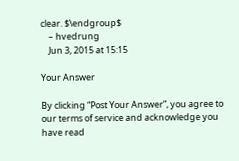clear. $\endgroup$
    – hvedrung
    Jun 3, 2015 at 15:15

Your Answer

By clicking “Post Your Answer”, you agree to our terms of service and acknowledge you have read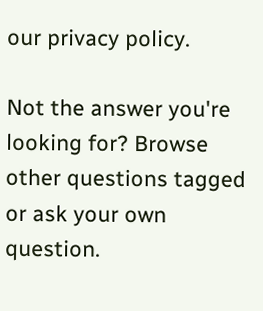our privacy policy.

Not the answer you're looking for? Browse other questions tagged or ask your own question.